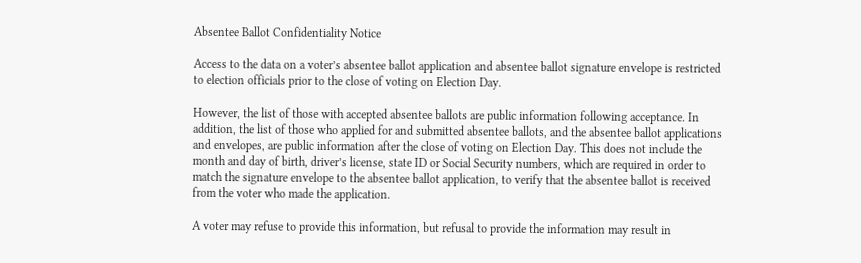Absentee Ballot Confidentiality Notice

Access to the data on a voter’s absentee ballot application and absentee ballot signature envelope is restricted to election officials prior to the close of voting on Election Day.

However, the list of those with accepted absentee ballots are public information following acceptance. In addition, the list of those who applied for and submitted absentee ballots, and the absentee ballot applications and envelopes, are public information after the close of voting on Election Day. This does not include the month and day of birth, driver’s license, state ID or Social Security numbers, which are required in order to match the signature envelope to the absentee ballot application, to verify that the absentee ballot is received from the voter who made the application.

A voter may refuse to provide this information, but refusal to provide the information may result in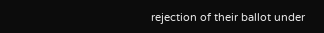rejection of their ballot under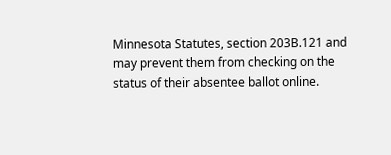Minnesota Statutes, section 203B.121 and may prevent them from checking on the status of their absentee ballot online.